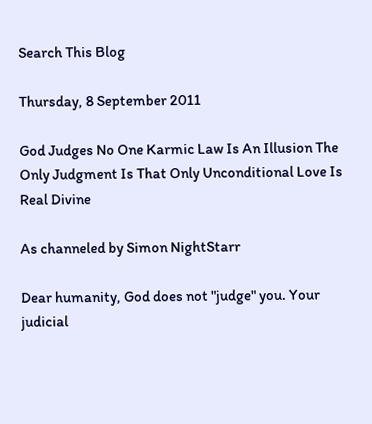Search This Blog

Thursday, 8 September 2011

God Judges No One Karmic Law Is An Illusion The Only Judgment Is That Only Unconditional Love Is Real Divine

As channeled by Simon NightStarr

Dear humanity, God does not "judge" you. Your judicial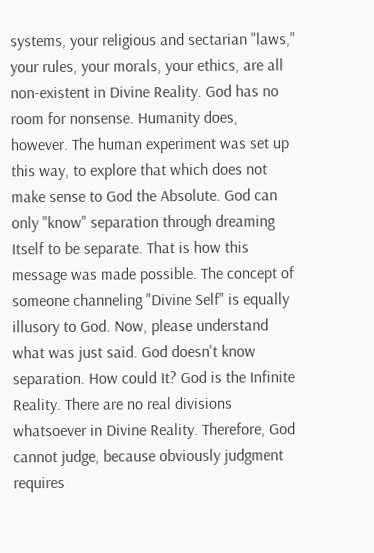systems, your religious and sectarian "laws," your rules, your morals, your ethics, are all non-existent in Divine Reality. God has no room for nonsense. Humanity does, however. The human experiment was set up this way, to explore that which does not make sense to God the Absolute. God can only "know" separation through dreaming Itself to be separate. That is how this message was made possible. The concept of someone channeling "Divine Self" is equally illusory to God. Now, please understand what was just said. God doesn't know separation. How could It? God is the Infinite Reality. There are no real divisions whatsoever in Divine Reality. Therefore, God cannot judge, because obviously judgment requires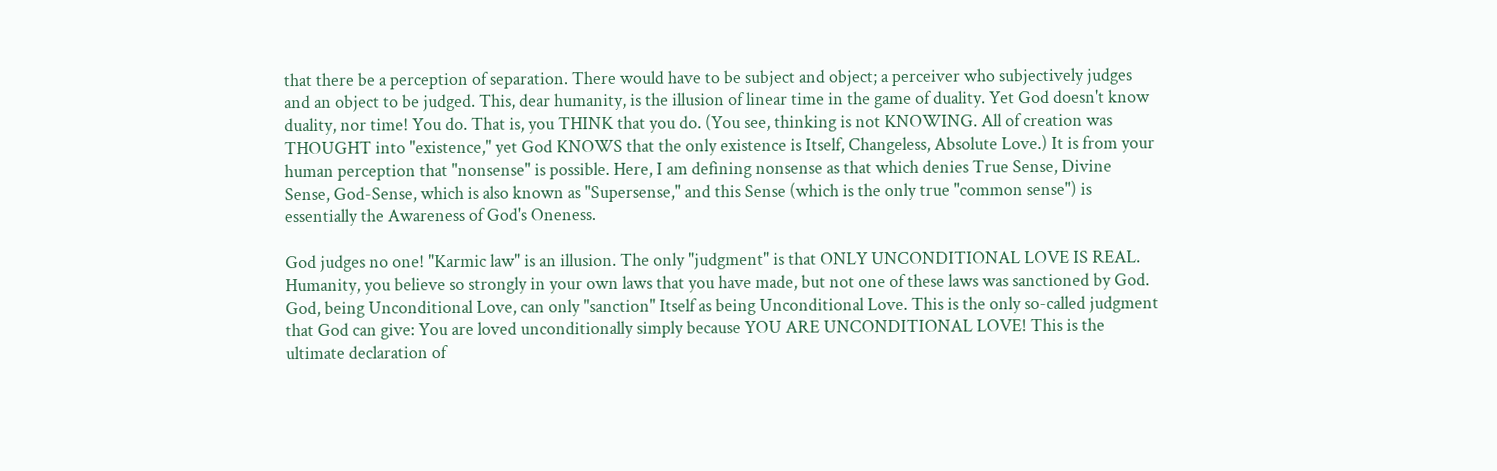that there be a perception of separation. There would have to be subject and object; a perceiver who subjectively judges and an object to be judged. This, dear humanity, is the illusion of linear time in the game of duality. Yet God doesn't know duality, nor time! You do. That is, you THINK that you do. (You see, thinking is not KNOWING. All of creation was THOUGHT into "existence," yet God KNOWS that the only existence is Itself, Changeless, Absolute Love.) It is from your human perception that "nonsense" is possible. Here, I am defining nonsense as that which denies True Sense, Divine Sense, God-Sense, which is also known as "Supersense," and this Sense (which is the only true "common sense") is essentially the Awareness of God's Oneness.

God judges no one! "Karmic law" is an illusion. The only "judgment" is that ONLY UNCONDITIONAL LOVE IS REAL. Humanity, you believe so strongly in your own laws that you have made, but not one of these laws was sanctioned by God. God, being Unconditional Love, can only "sanction" Itself as being Unconditional Love. This is the only so-called judgment that God can give: You are loved unconditionally simply because YOU ARE UNCONDITIONAL LOVE! This is the ultimate declaration of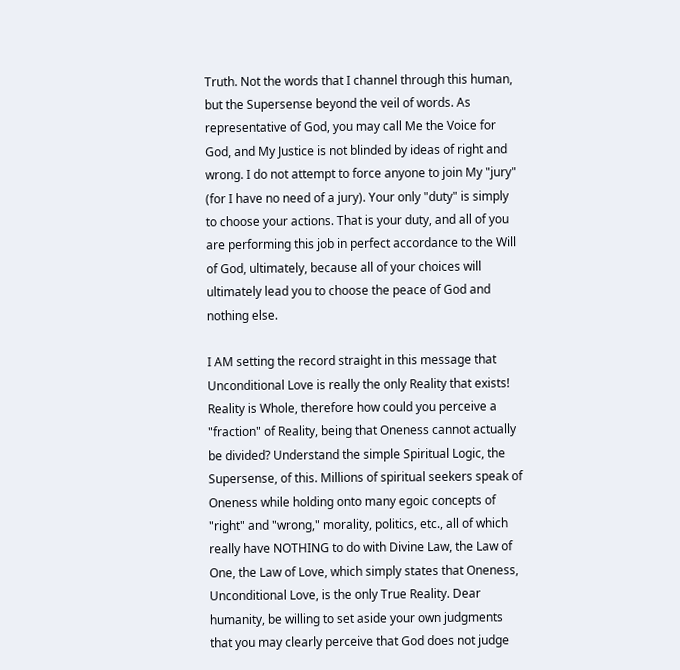Truth. Not the words that I channel through this human, but the Supersense beyond the veil of words. As representative of God, you may call Me the Voice for God, and My Justice is not blinded by ideas of right and wrong. I do not attempt to force anyone to join My "jury" (for I have no need of a jury). Your only "duty" is simply to choose your actions. That is your duty, and all of you are performing this job in perfect accordance to the Will of God, ultimately, because all of your choices will ultimately lead you to choose the peace of God and nothing else.

I AM setting the record straight in this message that Unconditional Love is really the only Reality that exists! Reality is Whole, therefore how could you perceive a "fraction" of Reality, being that Oneness cannot actually be divided? Understand the simple Spiritual Logic, the Supersense, of this. Millions of spiritual seekers speak of Oneness while holding onto many egoic concepts of "right" and "wrong," morality, politics, etc., all of which really have NOTHING to do with Divine Law, the Law of One, the Law of Love, which simply states that Oneness, Unconditional Love, is the only True Reality. Dear humanity, be willing to set aside your own judgments that you may clearly perceive that God does not judge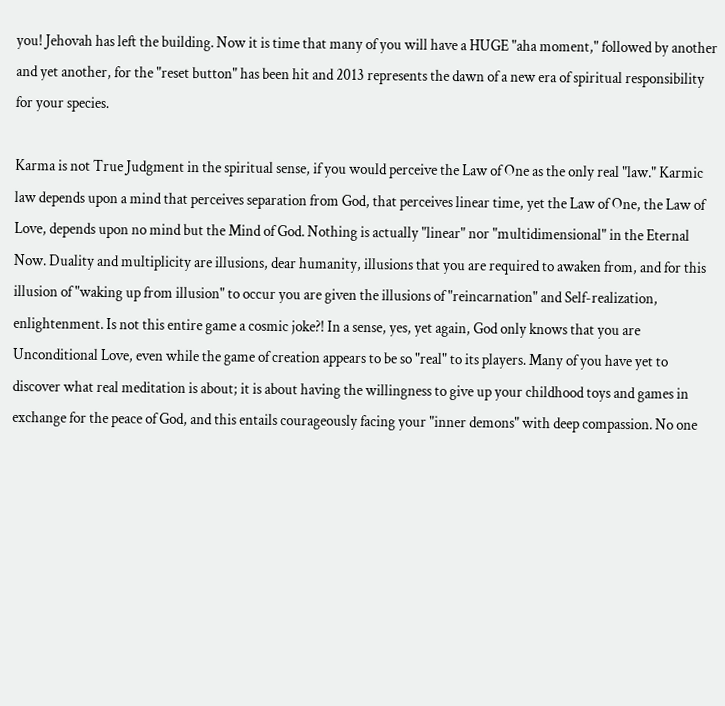you! Jehovah has left the building. Now it is time that many of you will have a HUGE "aha moment," followed by another and yet another, for the "reset button" has been hit and 2013 represents the dawn of a new era of spiritual responsibility for your species.

Karma is not True Judgment in the spiritual sense, if you would perceive the Law of One as the only real "law." Karmic law depends upon a mind that perceives separation from God, that perceives linear time, yet the Law of One, the Law of Love, depends upon no mind but the Mind of God. Nothing is actually "linear" nor "multidimensional" in the Eternal Now. Duality and multiplicity are illusions, dear humanity, illusions that you are required to awaken from, and for this illusion of "waking up from illusion" to occur you are given the illusions of "reincarnation" and Self-realization, enlightenment. Is not this entire game a cosmic joke?! In a sense, yes, yet again, God only knows that you are Unconditional Love, even while the game of creation appears to be so "real" to its players. Many of you have yet to discover what real meditation is about; it is about having the willingness to give up your childhood toys and games in exchange for the peace of God, and this entails courageously facing your "inner demons" with deep compassion. No one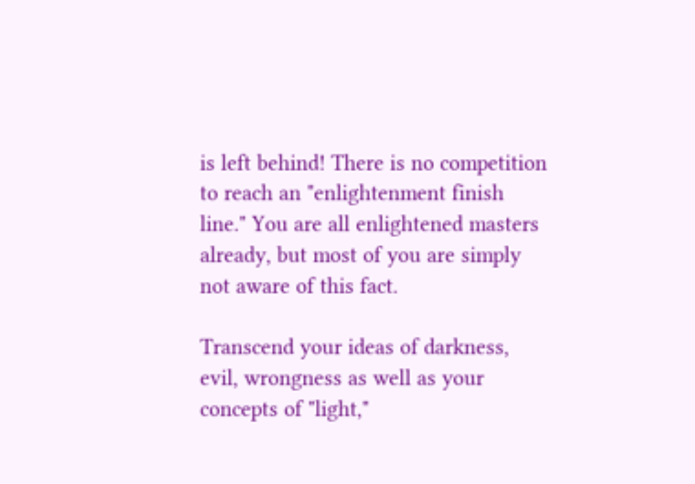is left behind! There is no competition to reach an "enlightenment finish line." You are all enlightened masters already, but most of you are simply not aware of this fact.

Transcend your ideas of darkness, evil, wrongness as well as your concepts of "light,"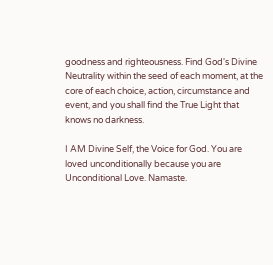goodness and righteousness. Find God's Divine Neutrality within the seed of each moment, at the core of each choice, action, circumstance and event, and you shall find the True Light that knows no darkness.

I AM Divine Self, the Voice for God. You are loved unconditionally because you are Unconditional Love. Namaste.